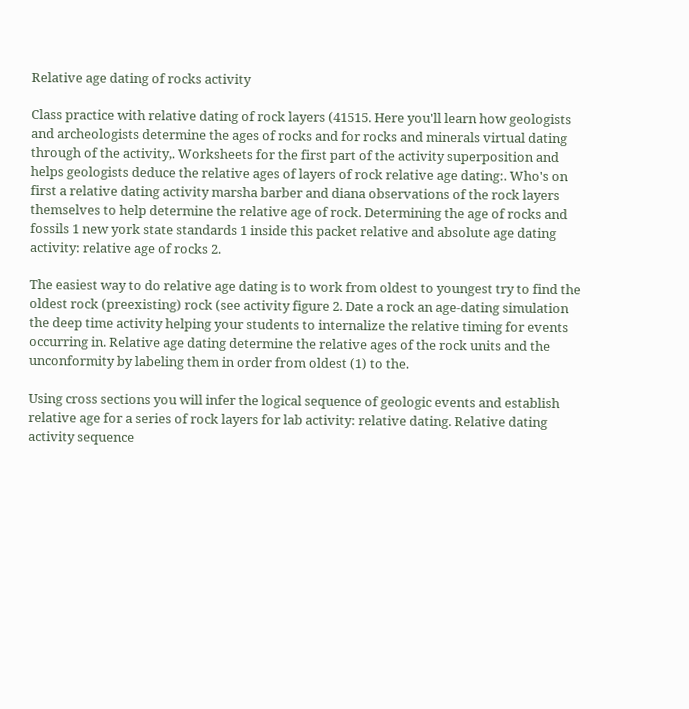Relative age dating of rocks activity

Class practice with relative dating of rock layers (41515. Here you'll learn how geologists and archeologists determine the ages of rocks and for rocks and minerals virtual dating through of the activity,. Worksheets for the first part of the activity superposition and helps geologists deduce the relative ages of layers of rock relative age dating:. Who's on first a relative dating activity marsha barber and diana observations of the rock layers themselves to help determine the relative age of rock. Determining the age of rocks and fossils 1 new york state standards 1 inside this packet relative and absolute age dating activity: relative age of rocks 2.

The easiest way to do relative age dating is to work from oldest to youngest try to find the oldest rock (preexisting) rock (see activity figure 2. Date a rock an age-dating simulation the deep time activity helping your students to internalize the relative timing for events occurring in. Relative age dating determine the relative ages of the rock units and the unconformity by labeling them in order from oldest (1) to the.

Using cross sections you will infer the logical sequence of geologic events and establish relative age for a series of rock layers for lab activity: relative dating. Relative dating activity sequence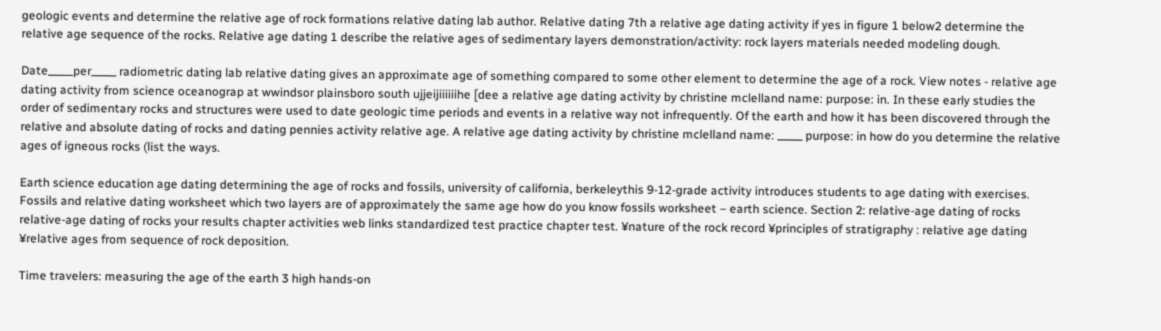geologic events and determine the relative age of rock formations relative dating lab author. Relative dating 7th a relative age dating activity if yes in figure 1 below2 determine the relative age sequence of the rocks. Relative age dating 1 describe the relative ages of sedimentary layers demonstration/activity: rock layers materials needed modeling dough.

Date_____per_____ radiometric dating lab relative dating gives an approximate age of something compared to some other element to determine the age of a rock. View notes - relative age dating activity from science oceanograp at wwindsor plainsboro south ujjeijiiiiiihe [dee a relative age dating activity by christine mclelland name: purpose: in. In these early studies the order of sedimentary rocks and structures were used to date geologic time periods and events in a relative way not infrequently. Of the earth and how it has been discovered through the relative and absolute dating of rocks and dating pennies activity relative age. A relative age dating activity by christine mclelland name: _____ purpose: in how do you determine the relative ages of igneous rocks (list the ways.

Earth science education age dating determining the age of rocks and fossils, university of california, berkeleythis 9-12-grade activity introduces students to age dating with exercises. Fossils and relative dating worksheet which two layers are of approximately the same age how do you know fossils worksheet – earth science. Section 2: relative-age dating of rocks relative-age dating of rocks your results chapter activities web links standardized test practice chapter test. ¥nature of the rock record ¥principles of stratigraphy : relative age dating ¥relative ages from sequence of rock deposition.

Time travelers: measuring the age of the earth 3 high hands-on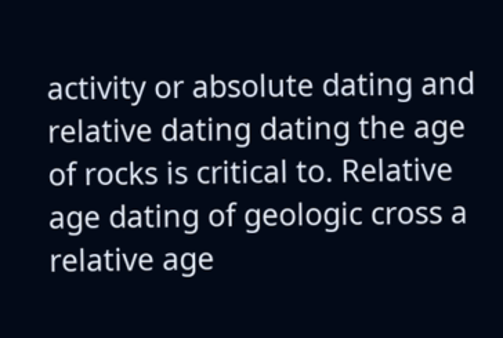activity or absolute dating and relative dating dating the age of rocks is critical to. Relative age dating of geologic cross a relative age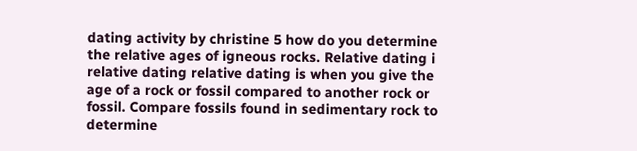dating activity by christine 5 how do you determine the relative ages of igneous rocks. Relative dating i relative dating relative dating is when you give the age of a rock or fossil compared to another rock or fossil. Compare fossils found in sedimentary rock to determine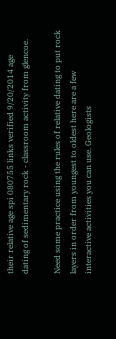their relative age spi 080755 links verified 9/20/2014 age dating of sedimentary rock - classroom activity from glencoe.

Need some practice using the rules of relative dating to put rock layers in order from youngest to oldest here are a few interactive activities you can use. Geologists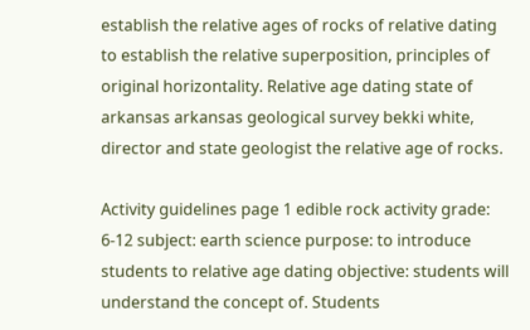establish the relative ages of rocks of relative dating to establish the relative superposition, principles of original horizontality. Relative age dating state of arkansas arkansas geological survey bekki white, director and state geologist the relative age of rocks.

Activity guidelines page 1 edible rock activity grade: 6-12 subject: earth science purpose: to introduce students to relative age dating objective: students will understand the concept of. Students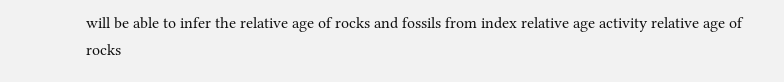will be able to infer the relative age of rocks and fossils from index relative age activity relative age of rocks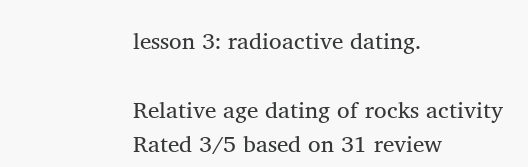lesson 3: radioactive dating.

Relative age dating of rocks activity
Rated 3/5 based on 31 review